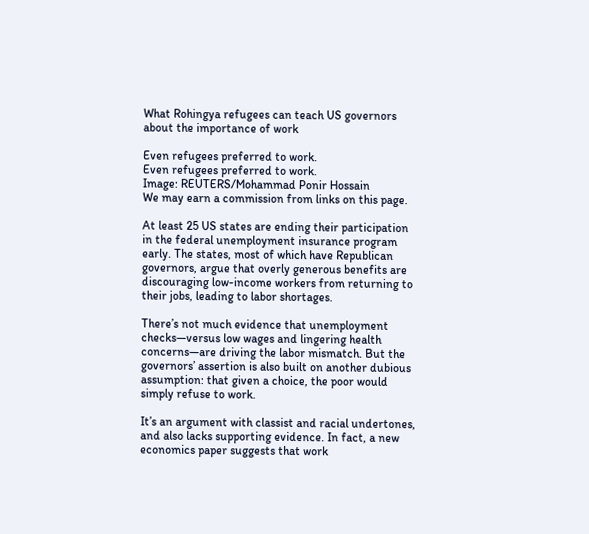What Rohingya refugees can teach US governors about the importance of work

Even refugees preferred to work.
Even refugees preferred to work.
Image: REUTERS/Mohammad Ponir Hossain
We may earn a commission from links on this page.

At least 25 US states are ending their participation in the federal unemployment insurance program early. The states, most of which have Republican governors, argue that overly generous benefits are discouraging low-income workers from returning to their jobs, leading to labor shortages.

There’s not much evidence that unemployment checks—versus low wages and lingering health concerns—are driving the labor mismatch. But the governors’ assertion is also built on another dubious assumption: that given a choice, the poor would simply refuse to work.

It’s an argument with classist and racial undertones, and also lacks supporting evidence. In fact, a new economics paper suggests that work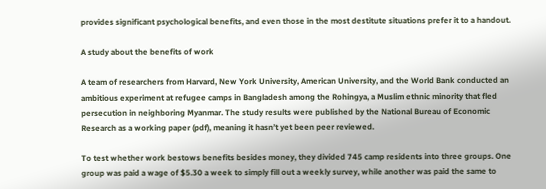provides significant psychological benefits, and even those in the most destitute situations prefer it to a handout.

A study about the benefits of work

A team of researchers from Harvard, New York University, American University, and the World Bank conducted an ambitious experiment at refugee camps in Bangladesh among the Rohingya, a Muslim ethnic minority that fled persecution in neighboring Myanmar. The study results were published by the National Bureau of Economic Research as a working paper (pdf), meaning it hasn’t yet been peer reviewed.

To test whether work bestows benefits besides money, they divided 745 camp residents into three groups. One group was paid a wage of $5.30 a week to simply fill out a weekly survey, while another was paid the same to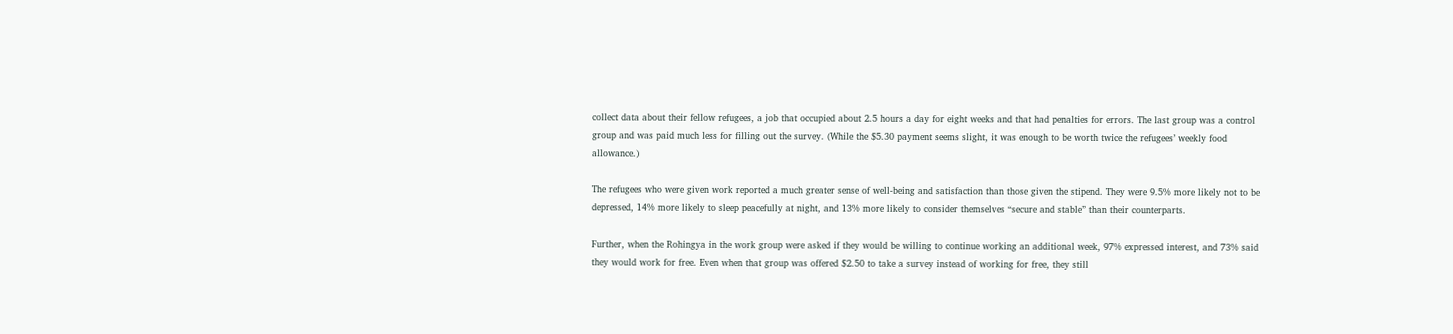collect data about their fellow refugees, a job that occupied about 2.5 hours a day for eight weeks and that had penalties for errors. The last group was a control group and was paid much less for filling out the survey. (While the $5.30 payment seems slight, it was enough to be worth twice the refugees’ weekly food allowance.)

The refugees who were given work reported a much greater sense of well-being and satisfaction than those given the stipend. They were 9.5% more likely not to be depressed, 14% more likely to sleep peacefully at night, and 13% more likely to consider themselves “secure and stable” than their counterparts.

Further, when the Rohingya in the work group were asked if they would be willing to continue working an additional week, 97% expressed interest, and 73% said they would work for free. Even when that group was offered $2.50 to take a survey instead of working for free, they still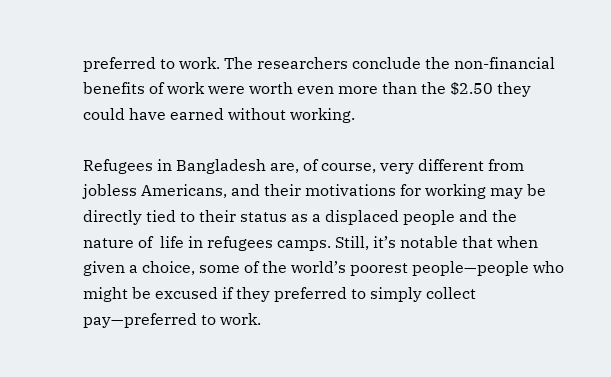preferred to work. The researchers conclude the non-financial benefits of work were worth even more than the $2.50 they could have earned without working.

Refugees in Bangladesh are, of course, very different from jobless Americans, and their motivations for working may be directly tied to their status as a displaced people and the nature of  life in refugees camps. Still, it’s notable that when given a choice, some of the world’s poorest people—people who might be excused if they preferred to simply collect pay—preferred to work.